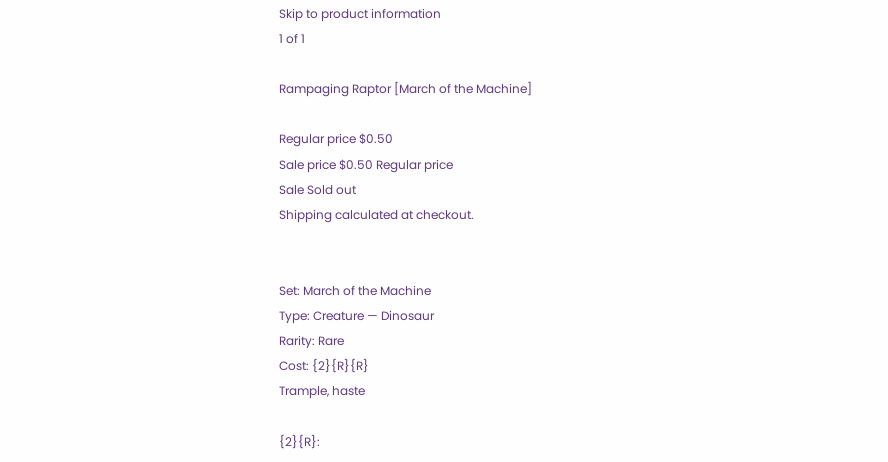Skip to product information
1 of 1

Rampaging Raptor [March of the Machine]

Regular price $0.50
Sale price $0.50 Regular price
Sale Sold out
Shipping calculated at checkout.


Set: March of the Machine
Type: Creature — Dinosaur
Rarity: Rare
Cost: {2}{R}{R}
Trample, haste

{2}{R}: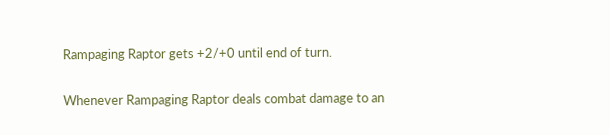Rampaging Raptor gets +2/+0 until end of turn.

Whenever Rampaging Raptor deals combat damage to an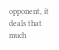opponent, it deals that much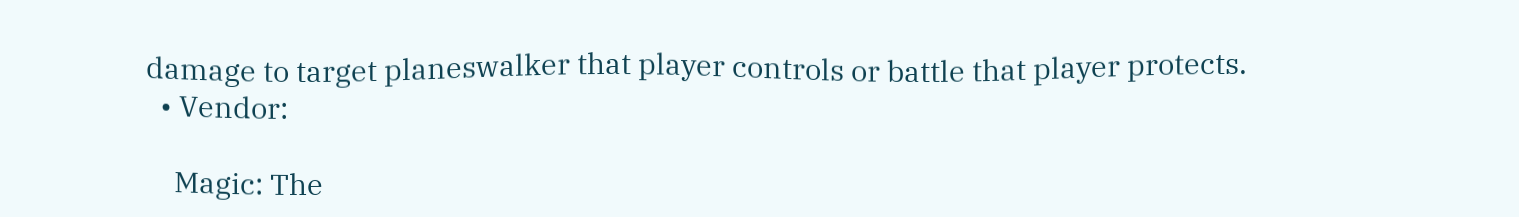damage to target planeswalker that player controls or battle that player protects.
  • Vendor:

    Magic: The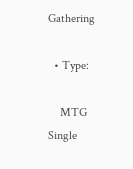Gathering

  • Type:

    MTG Single